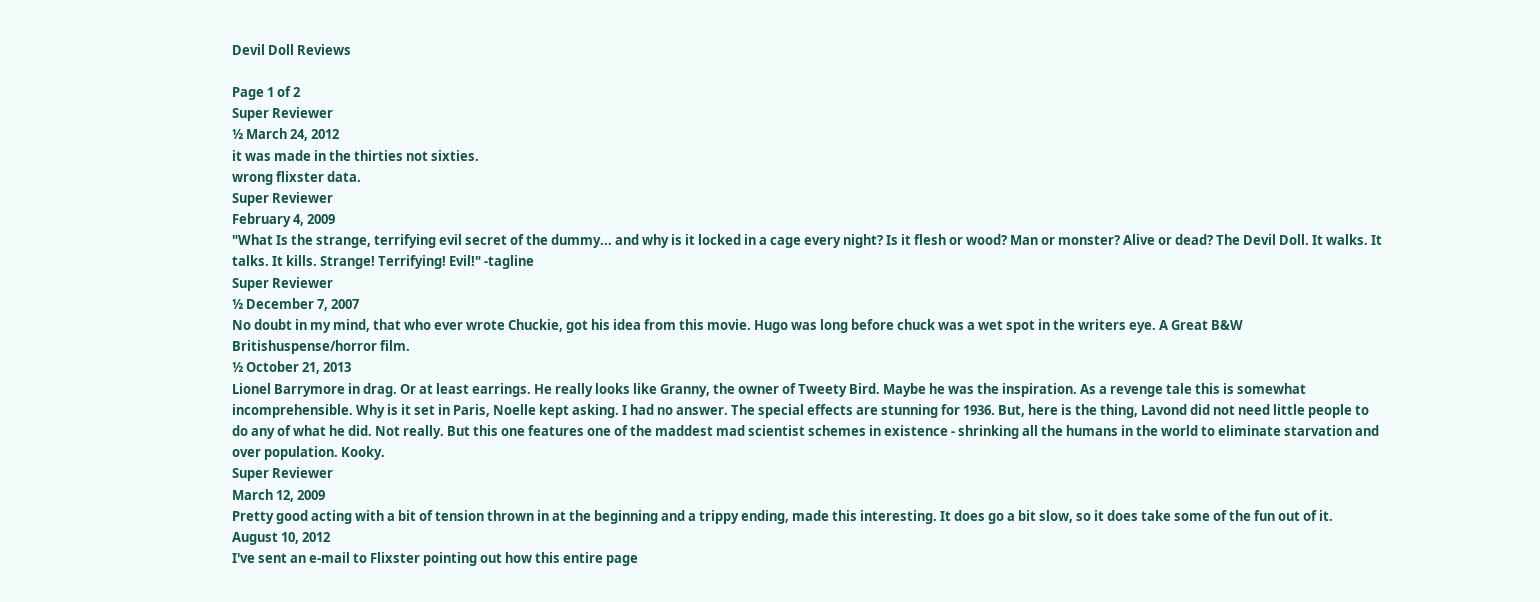Devil Doll Reviews

Page 1 of 2
Super Reviewer
½ March 24, 2012
it was made in the thirties not sixties.
wrong flixster data.
Super Reviewer
February 4, 2009
"What Is the strange, terrifying evil secret of the dummy... and why is it locked in a cage every night? Is it flesh or wood? Man or monster? Alive or dead? The Devil Doll. It walks. It talks. It kills. Strange! Terrifying! Evil!" -tagline
Super Reviewer
½ December 7, 2007
No doubt in my mind, that who ever wrote Chuckie, got his idea from this movie. Hugo was long before chuck was a wet spot in the writers eye. A Great B&W Britishuspense/horror film.
½ October 21, 2013
Lionel Barrymore in drag. Or at least earrings. He really looks like Granny, the owner of Tweety Bird. Maybe he was the inspiration. As a revenge tale this is somewhat incomprehensible. Why is it set in Paris, Noelle kept asking. I had no answer. The special effects are stunning for 1936. But, here is the thing, Lavond did not need little people to do any of what he did. Not really. But this one features one of the maddest mad scientist schemes in existence - shrinking all the humans in the world to eliminate starvation and over population. Kooky.
Super Reviewer
March 12, 2009
Pretty good acting with a bit of tension thrown in at the beginning and a trippy ending, made this interesting. It does go a bit slow, so it does take some of the fun out of it.
August 10, 2012
I've sent an e-mail to Flixster pointing out how this entire page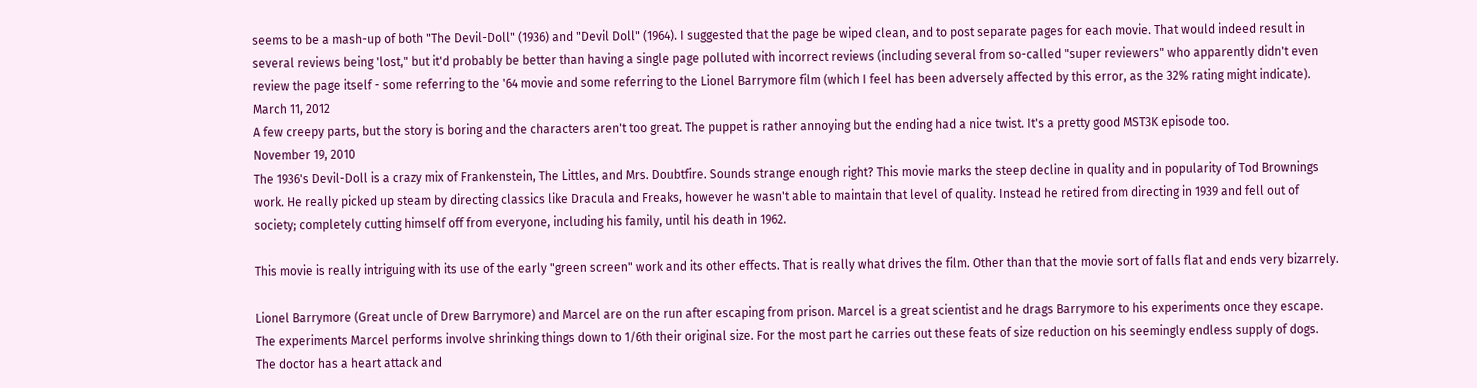seems to be a mash-up of both "The Devil-Doll" (1936) and "Devil Doll" (1964). I suggested that the page be wiped clean, and to post separate pages for each movie. That would indeed result in several reviews being 'lost," but it'd probably be better than having a single page polluted with incorrect reviews (including several from so-called "super reviewers" who apparently didn't even review the page itself - some referring to the '64 movie and some referring to the Lionel Barrymore film (which I feel has been adversely affected by this error, as the 32% rating might indicate).
March 11, 2012
A few creepy parts, but the story is boring and the characters aren't too great. The puppet is rather annoying but the ending had a nice twist. It's a pretty good MST3K episode too.
November 19, 2010
The 1936's Devil-Doll is a crazy mix of Frankenstein, The Littles, and Mrs. Doubtfire. Sounds strange enough right? This movie marks the steep decline in quality and in popularity of Tod Brownings work. He really picked up steam by directing classics like Dracula and Freaks, however he wasn't able to maintain that level of quality. Instead he retired from directing in 1939 and fell out of society; completely cutting himself off from everyone, including his family, until his death in 1962.

This movie is really intriguing with its use of the early "green screen" work and its other effects. That is really what drives the film. Other than that the movie sort of falls flat and ends very bizarrely.

Lionel Barrymore (Great uncle of Drew Barrymore) and Marcel are on the run after escaping from prison. Marcel is a great scientist and he drags Barrymore to his experiments once they escape. The experiments Marcel performs involve shrinking things down to 1/6th their original size. For the most part he carries out these feats of size reduction on his seemingly endless supply of dogs. The doctor has a heart attack and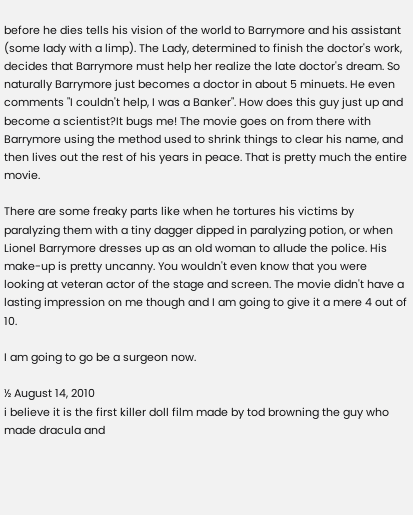before he dies tells his vision of the world to Barrymore and his assistant (some lady with a limp). The Lady, determined to finish the doctor's work, decides that Barrymore must help her realize the late doctor's dream. So naturally Barrymore just becomes a doctor in about 5 minuets. He even comments "I couldn't help, I was a Banker". How does this guy just up and become a scientist?It bugs me! The movie goes on from there with Barrymore using the method used to shrink things to clear his name, and then lives out the rest of his years in peace. That is pretty much the entire movie.

There are some freaky parts like when he tortures his victims by paralyzing them with a tiny dagger dipped in paralyzing potion, or when Lionel Barrymore dresses up as an old woman to allude the police. His make-up is pretty uncanny. You wouldn't even know that you were looking at veteran actor of the stage and screen. The movie didn't have a lasting impression on me though and I am going to give it a mere 4 out of 10.

I am going to go be a surgeon now.

½ August 14, 2010
i believe it is the first killer doll film made by tod browning the guy who made dracula and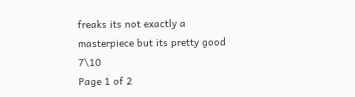freaks its not exactly a masterpiece but its pretty good 7\10
Page 1 of 2